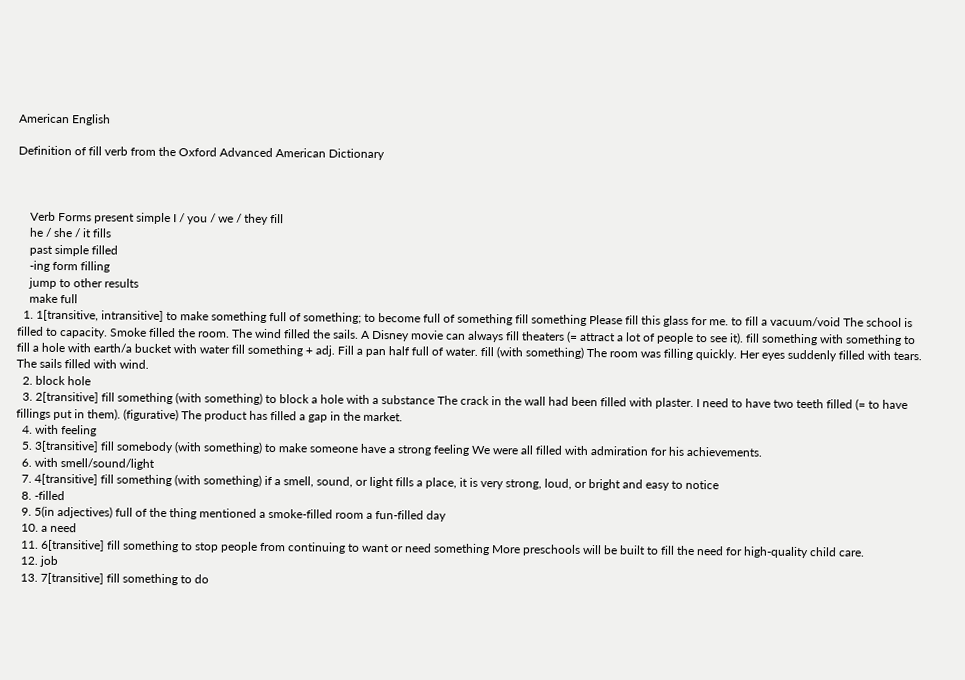American English

Definition of fill verb from the Oxford Advanced American Dictionary



    Verb Forms present simple I / you / we / they fill
    he / she / it fills
    past simple filled
    -ing form filling
    jump to other results
    make full
  1. 1[transitive, intransitive] to make something full of something; to become full of something fill something Please fill this glass for me. to fill a vacuum/void The school is filled to capacity. Smoke filled the room. The wind filled the sails. A Disney movie can always fill theaters (= attract a lot of people to see it). fill something with something to fill a hole with earth/a bucket with water fill something + adj. Fill a pan half full of water. fill (with something) The room was filling quickly. Her eyes suddenly filled with tears. The sails filled with wind.
  2. block hole
  3. 2[transitive] fill something (with something) to block a hole with a substance The crack in the wall had been filled with plaster. I need to have two teeth filled (= to have fillings put in them). (figurative) The product has filled a gap in the market.
  4. with feeling
  5. 3[transitive] fill somebody (with something) to make someone have a strong feeling We were all filled with admiration for his achievements.
  6. with smell/sound/light
  7. 4[transitive] fill something (with something) if a smell, sound, or light fills a place, it is very strong, loud, or bright and easy to notice
  8. -filled
  9. 5(in adjectives) full of the thing mentioned a smoke-filled room a fun-filled day
  10. a need
  11. 6[transitive] fill something to stop people from continuing to want or need something More preschools will be built to fill the need for high-quality child care.
  12. job
  13. 7[transitive] fill something to do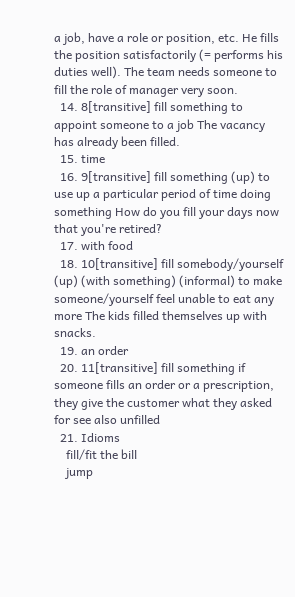a job, have a role or position, etc. He fills the position satisfactorily (= performs his duties well). The team needs someone to fill the role of manager very soon.
  14. 8[transitive] fill something to appoint someone to a job The vacancy has already been filled.
  15. time
  16. 9[transitive] fill something (up) to use up a particular period of time doing something How do you fill your days now that you're retired?
  17. with food
  18. 10[transitive] fill somebody/yourself (up) (with something) (informal) to make someone/yourself feel unable to eat any more The kids filled themselves up with snacks.
  19. an order
  20. 11[transitive] fill something if someone fills an order or a prescription, they give the customer what they asked for see also unfilled
  21. Idioms
    fill/fit the bill
    jump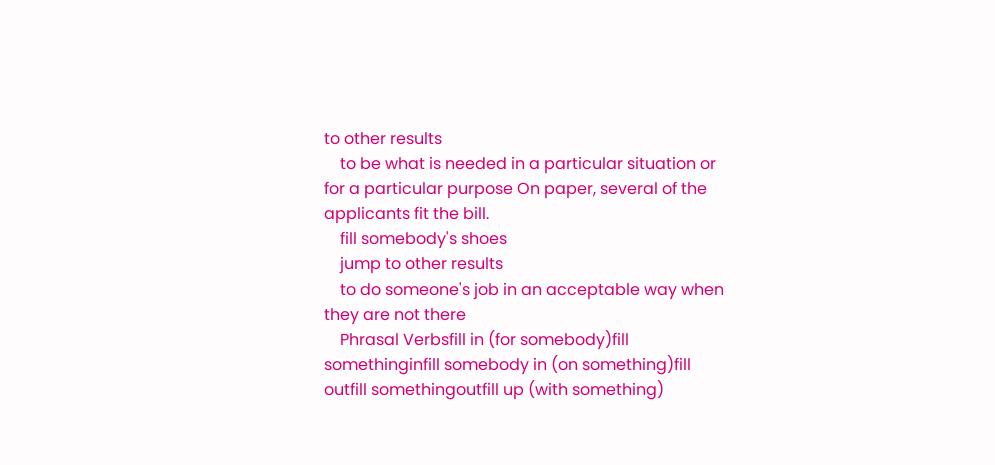to other results
    to be what is needed in a particular situation or for a particular purpose On paper, several of the applicants fit the bill.
    fill somebody's shoes
    jump to other results
    to do someone's job in an acceptable way when they are not there
    Phrasal Verbsfill in (for somebody)fill somethinginfill somebody in (on something)fill outfill somethingoutfill up (with something)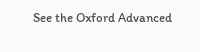See the Oxford Advanced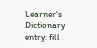Learner's Dictionary entry: fill